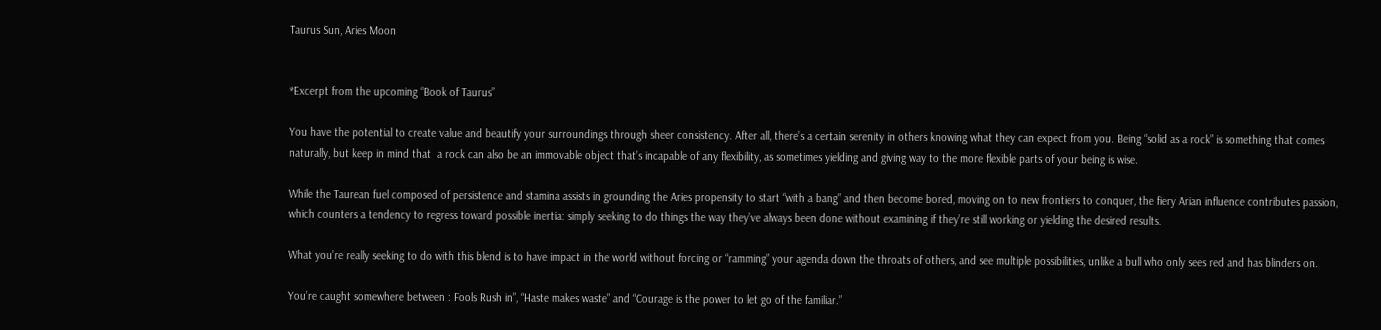Taurus Sun, Aries Moon


*Excerpt from the upcoming “Book of Taurus”

You have the potential to create value and beautify your surroundings through sheer consistency. After all, there’s a certain serenity in others knowing what they can expect from you. Being “solid as a rock” is something that comes naturally, but keep in mind that  a rock can also be an immovable object that’s incapable of any flexibility, as sometimes yielding and giving way to the more flexible parts of your being is wise.

While the Taurean fuel composed of persistence and stamina assists in grounding the Aries propensity to start “with a bang” and then become bored, moving on to new frontiers to conquer, the fiery Arian influence contributes passion, which counters a tendency to regress toward possible inertia: simply seeking to do things the way they’ve always been done without examining if they’re still working or yielding the desired results.

What you’re really seeking to do with this blend is to have impact in the world without forcing or “ramming” your agenda down the throats of others, and see multiple possibilities, unlike a bull who only sees red and has blinders on.

You’re caught somewhere between : Fools Rush in”, “Haste makes waste” and “Courage is the power to let go of the familiar.”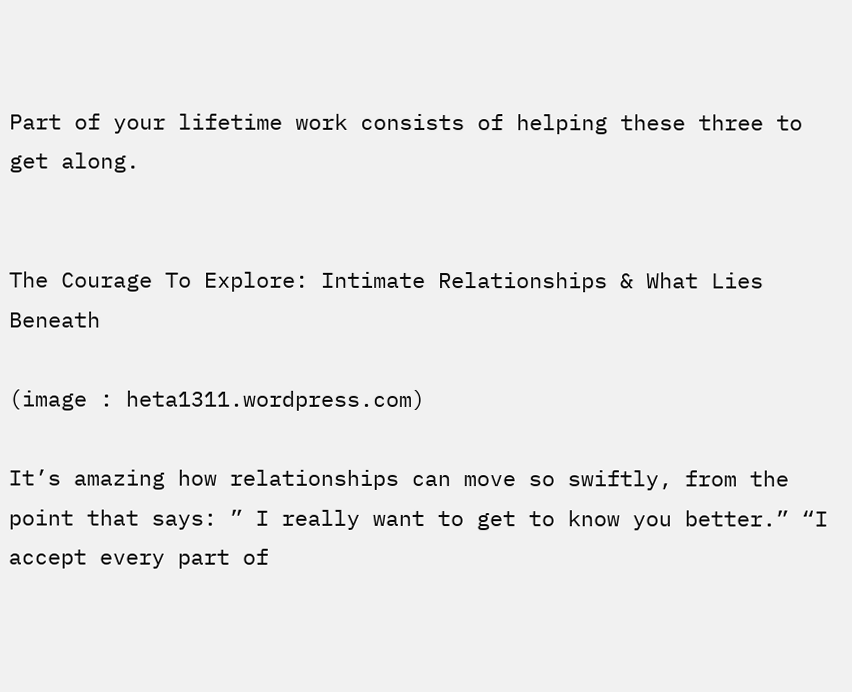Part of your lifetime work consists of helping these three to get along.


The Courage To Explore: Intimate Relationships & What Lies Beneath

(image : heta1311.wordpress.com)

It’s amazing how relationships can move so swiftly, from the point that says: ” I really want to get to know you better.” “I accept every part of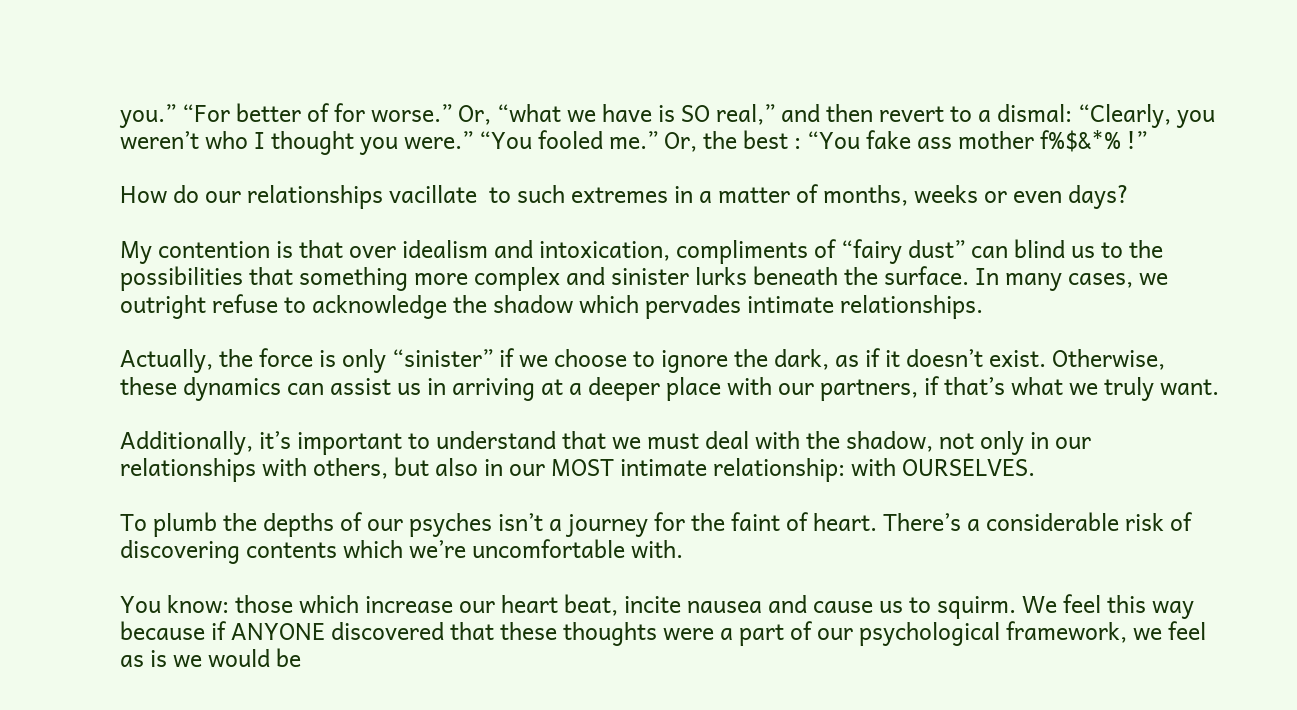you.” “For better of for worse.” Or, “what we have is SO real,” and then revert to a dismal: “Clearly, you weren’t who I thought you were.” “You fooled me.” Or, the best : “You fake ass mother f%$&*% !”

How do our relationships vacillate  to such extremes in a matter of months, weeks or even days?

My contention is that over idealism and intoxication, compliments of “fairy dust” can blind us to the possibilities that something more complex and sinister lurks beneath the surface. In many cases, we outright refuse to acknowledge the shadow which pervades intimate relationships.

Actually, the force is only “sinister” if we choose to ignore the dark, as if it doesn’t exist. Otherwise, these dynamics can assist us in arriving at a deeper place with our partners, if that’s what we truly want.

Additionally, it’s important to understand that we must deal with the shadow, not only in our relationships with others, but also in our MOST intimate relationship: with OURSELVES.

To plumb the depths of our psyches isn’t a journey for the faint of heart. There’s a considerable risk of discovering contents which we’re uncomfortable with.

You know: those which increase our heart beat, incite nausea and cause us to squirm. We feel this way because if ANYONE discovered that these thoughts were a part of our psychological framework, we feel as is we would be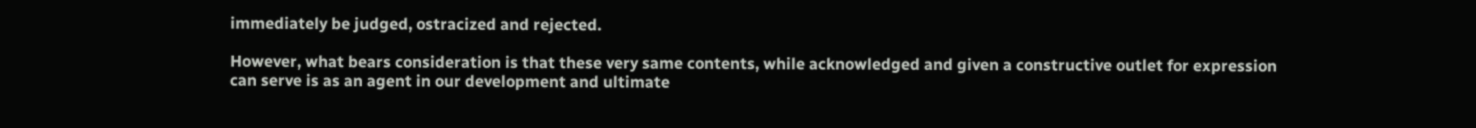immediately be judged, ostracized and rejected.

However, what bears consideration is that these very same contents, while acknowledged and given a constructive outlet for expression can serve is as an agent in our development and ultimate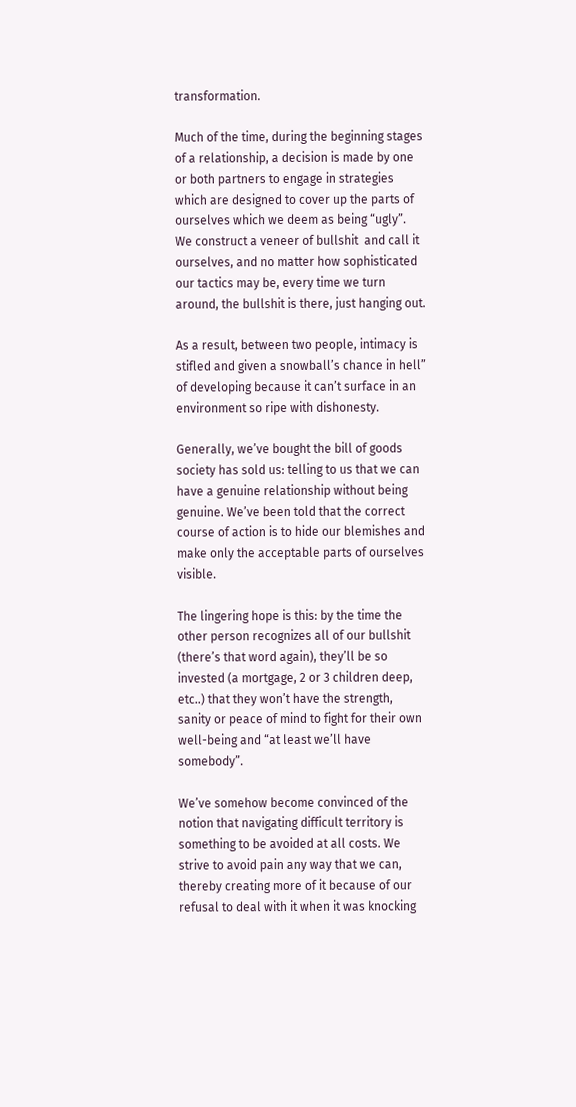transformation.

Much of the time, during the beginning stages of a relationship, a decision is made by one or both partners to engage in strategies which are designed to cover up the parts of ourselves which we deem as being “ugly”. We construct a veneer of bullshit  and call it ourselves, and no matter how sophisticated our tactics may be, every time we turn around, the bullshit is there, just hanging out.

As a result, between two people, intimacy is stifled and given a snowball’s chance in hell” of developing because it can’t surface in an environment so ripe with dishonesty.

Generally, we’ve bought the bill of goods society has sold us: telling to us that we can have a genuine relationship without being genuine. We’ve been told that the correct course of action is to hide our blemishes and make only the acceptable parts of ourselves visible.

The lingering hope is this: by the time the other person recognizes all of our bullshit (there’s that word again), they’ll be so invested (a mortgage, 2 or 3 children deep, etc..) that they won’t have the strength, sanity or peace of mind to fight for their own well-being and “at least we’ll have somebody”.

We’ve somehow become convinced of the notion that navigating difficult territory is something to be avoided at all costs. We strive to avoid pain any way that we can, thereby creating more of it because of our refusal to deal with it when it was knocking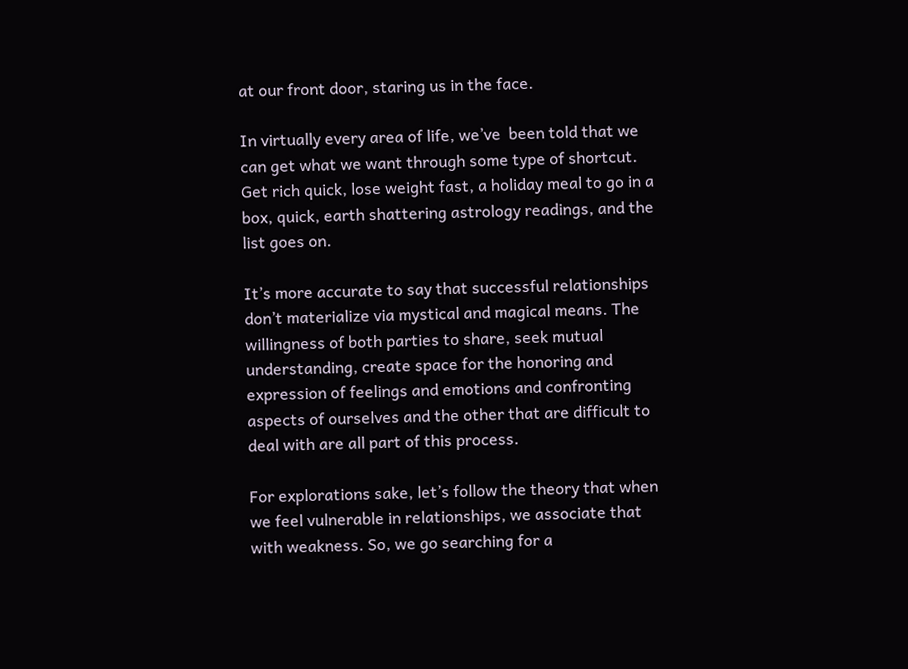at our front door, staring us in the face.

In virtually every area of life, we’ve  been told that we can get what we want through some type of shortcut. Get rich quick, lose weight fast, a holiday meal to go in a box, quick, earth shattering astrology readings, and the list goes on.

It’s more accurate to say that successful relationships don’t materialize via mystical and magical means. The willingness of both parties to share, seek mutual understanding, create space for the honoring and expression of feelings and emotions and confronting aspects of ourselves and the other that are difficult to deal with are all part of this process.

For explorations sake, let’s follow the theory that when we feel vulnerable in relationships, we associate that with weakness. So, we go searching for a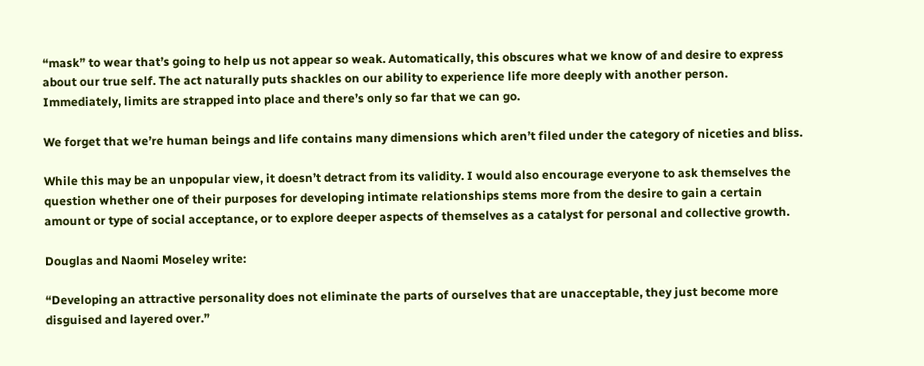“mask” to wear that’s going to help us not appear so weak. Automatically, this obscures what we know of and desire to express about our true self. The act naturally puts shackles on our ability to experience life more deeply with another person. Immediately, limits are strapped into place and there’s only so far that we can go.

We forget that we’re human beings and life contains many dimensions which aren’t filed under the category of niceties and bliss.

While this may be an unpopular view, it doesn’t detract from its validity. I would also encourage everyone to ask themselves the question whether one of their purposes for developing intimate relationships stems more from the desire to gain a certain amount or type of social acceptance, or to explore deeper aspects of themselves as a catalyst for personal and collective growth.

Douglas and Naomi Moseley write:

“Developing an attractive personality does not eliminate the parts of ourselves that are unacceptable, they just become more disguised and layered over.”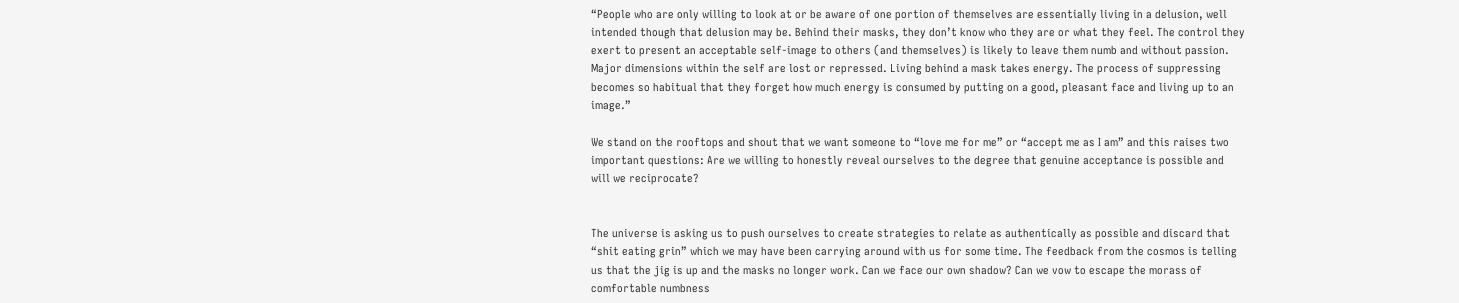“People who are only willing to look at or be aware of one portion of themselves are essentially living in a delusion, well intended though that delusion may be. Behind their masks, they don’t know who they are or what they feel. The control they exert to present an acceptable self-image to others (and themselves) is likely to leave them numb and without passion. Major dimensions within the self are lost or repressed. Living behind a mask takes energy. The process of suppressing becomes so habitual that they forget how much energy is consumed by putting on a good, pleasant face and living up to an image.”

We stand on the rooftops and shout that we want someone to “love me for me” or “accept me as I am” and this raises two important questions: Are we willing to honestly reveal ourselves to the degree that genuine acceptance is possible and will we reciprocate?


The universe is asking us to push ourselves to create strategies to relate as authentically as possible and discard that “shit eating grin” which we may have been carrying around with us for some time. The feedback from the cosmos is telling us that the jig is up and the masks no longer work. Can we face our own shadow? Can we vow to escape the morass of comfortable numbness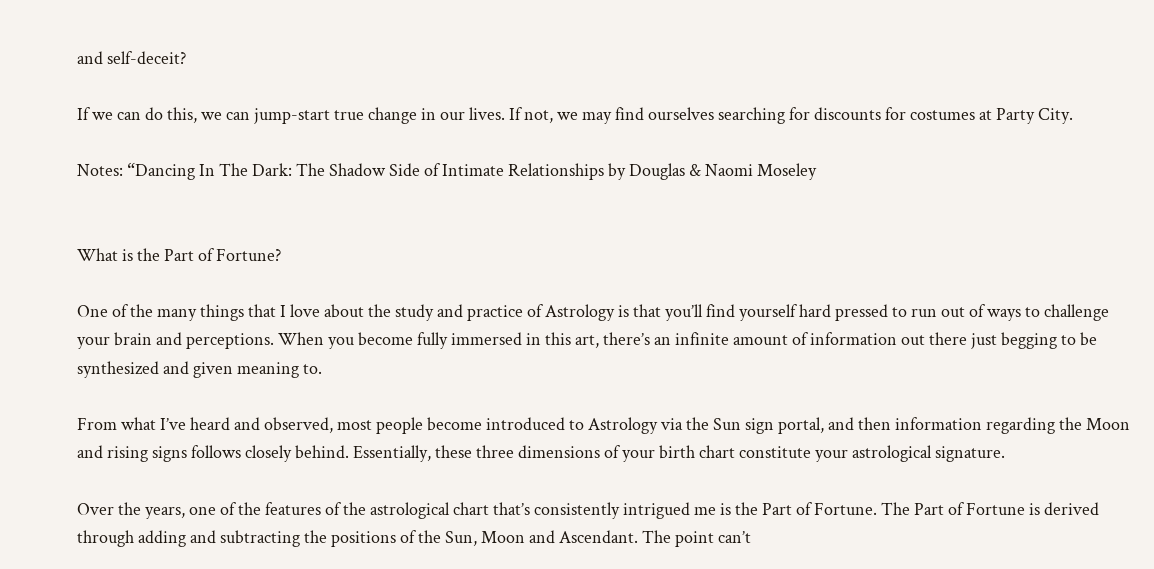and self-deceit?

If we can do this, we can jump-start true change in our lives. If not, we may find ourselves searching for discounts for costumes at Party City.

Notes: “Dancing In The Dark: The Shadow Side of Intimate Relationships by Douglas & Naomi Moseley


What is the Part of Fortune?

One of the many things that I love about the study and practice of Astrology is that you’ll find yourself hard pressed to run out of ways to challenge your brain and perceptions. When you become fully immersed in this art, there’s an infinite amount of information out there just begging to be synthesized and given meaning to.

From what I’ve heard and observed, most people become introduced to Astrology via the Sun sign portal, and then information regarding the Moon and rising signs follows closely behind. Essentially, these three dimensions of your birth chart constitute your astrological signature.

Over the years, one of the features of the astrological chart that’s consistently intrigued me is the Part of Fortune. The Part of Fortune is derived through adding and subtracting the positions of the Sun, Moon and Ascendant. The point can’t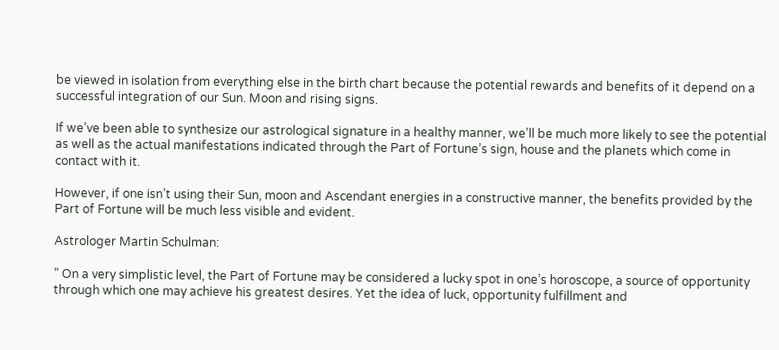be viewed in isolation from everything else in the birth chart because the potential rewards and benefits of it depend on a successful integration of our Sun. Moon and rising signs.

If we’ve been able to synthesize our astrological signature in a healthy manner, we’ll be much more likely to see the potential as well as the actual manifestations indicated through the Part of Fortune’s sign, house and the planets which come in contact with it.

However, if one isn’t using their Sun, moon and Ascendant energies in a constructive manner, the benefits provided by the Part of Fortune will be much less visible and evident.

Astrologer Martin Schulman:

” On a very simplistic level, the Part of Fortune may be considered a lucky spot in one’s horoscope, a source of opportunity through which one may achieve his greatest desires. Yet the idea of luck, opportunity fulfillment and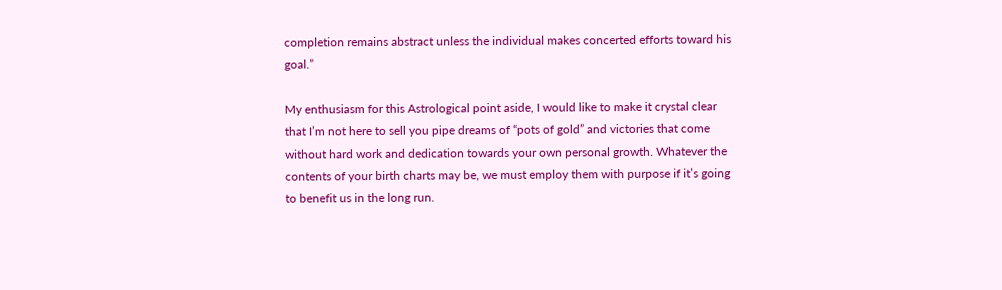completion remains abstract unless the individual makes concerted efforts toward his goal.”

My enthusiasm for this Astrological point aside, I would like to make it crystal clear that I’m not here to sell you pipe dreams of “pots of gold” and victories that come without hard work and dedication towards your own personal growth. Whatever the contents of your birth charts may be, we must employ them with purpose if it’s going to benefit us in the long run.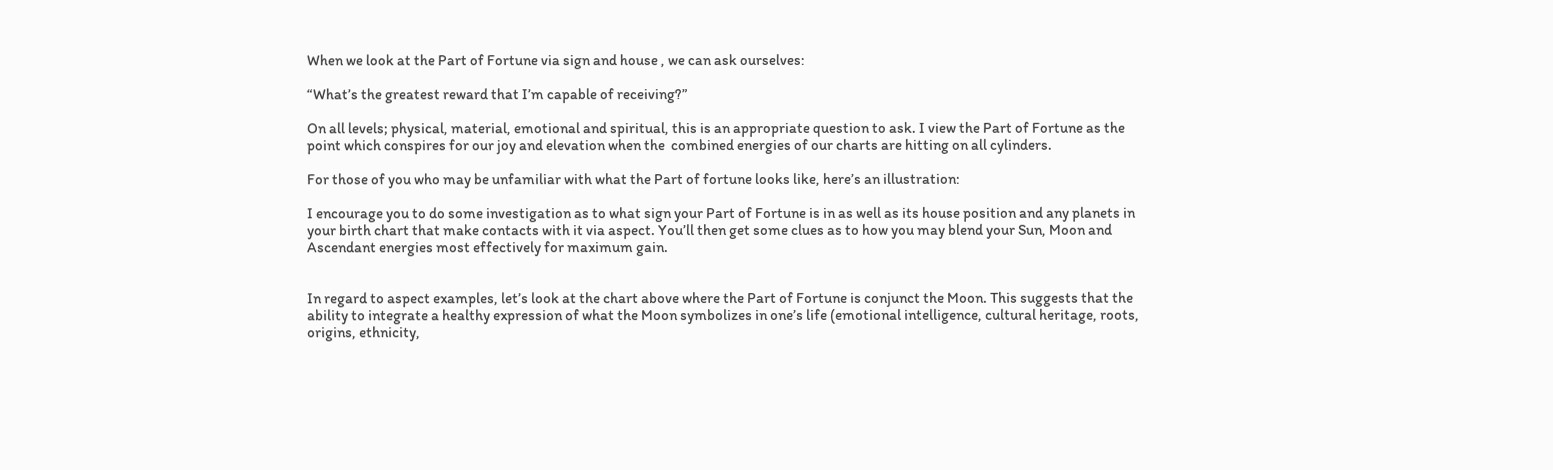When we look at the Part of Fortune via sign and house , we can ask ourselves:

“What’s the greatest reward that I’m capable of receiving?”

On all levels; physical, material, emotional and spiritual, this is an appropriate question to ask. I view the Part of Fortune as the point which conspires for our joy and elevation when the  combined energies of our charts are hitting on all cylinders.

For those of you who may be unfamiliar with what the Part of fortune looks like, here’s an illustration:

I encourage you to do some investigation as to what sign your Part of Fortune is in as well as its house position and any planets in your birth chart that make contacts with it via aspect. You’ll then get some clues as to how you may blend your Sun, Moon and Ascendant energies most effectively for maximum gain.


In regard to aspect examples, let’s look at the chart above where the Part of Fortune is conjunct the Moon. This suggests that the ability to integrate a healthy expression of what the Moon symbolizes in one’s life (emotional intelligence, cultural heritage, roots, origins, ethnicity,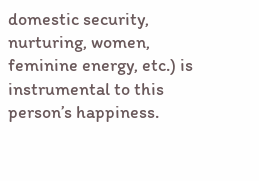domestic security, nurturing, women, feminine energy, etc.) is instrumental to this person’s happiness.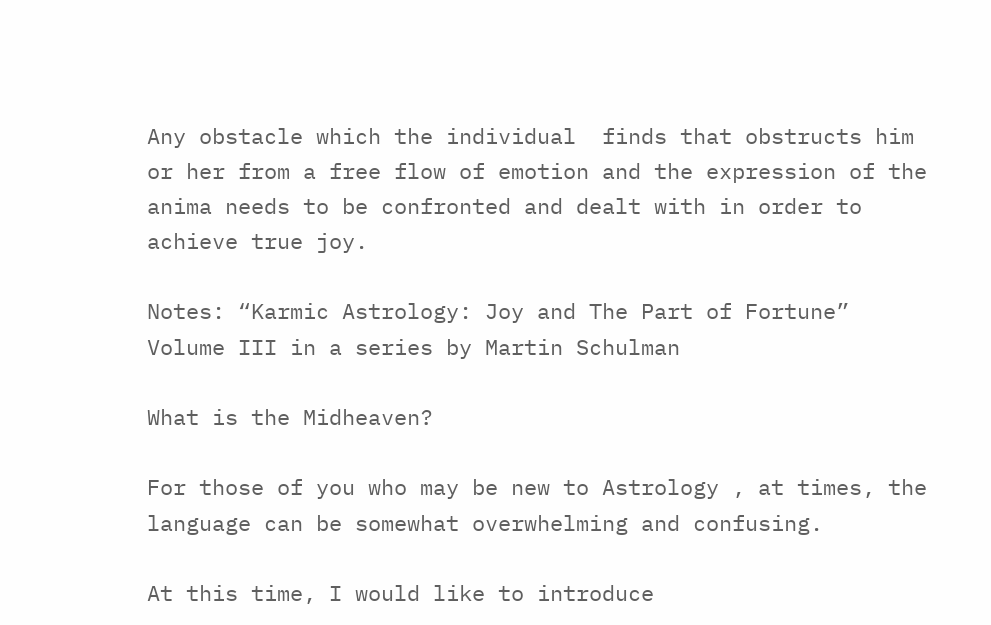Any obstacle which the individual  finds that obstructs him or her from a free flow of emotion and the expression of the anima needs to be confronted and dealt with in order to achieve true joy.

Notes: “Karmic Astrology: Joy and The Part of Fortune” Volume III in a series by Martin Schulman

What is the Midheaven?

For those of you who may be new to Astrology , at times, the language can be somewhat overwhelming and confusing.

At this time, I would like to introduce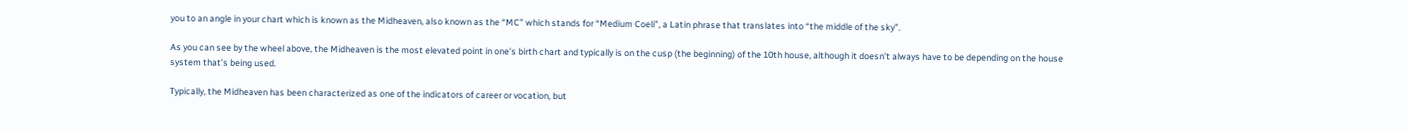you to an angle in your chart which is known as the Midheaven, also known as the “MC” which stands for “Medium Coeli”, a Latin phrase that translates into “the middle of the sky”.

As you can see by the wheel above, the Midheaven is the most elevated point in one’s birth chart and typically is on the cusp (the beginning) of the 10th house, although it doesn’t always have to be depending on the house system that’s being used.

Typically, the Midheaven has been characterized as one of the indicators of career or vocation, but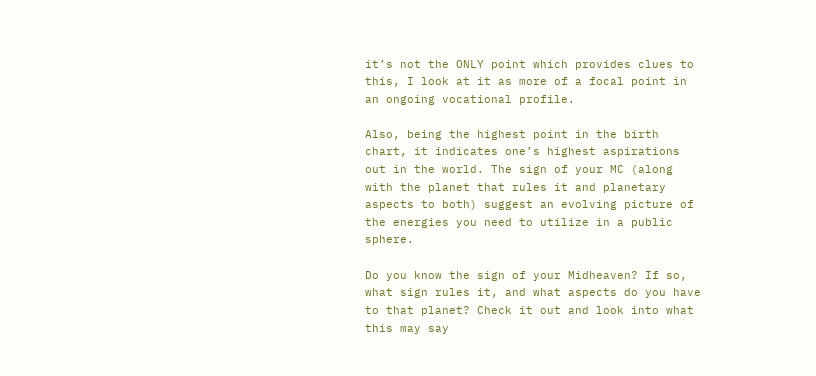it’s not the ONLY point which provides clues to this, I look at it as more of a focal point in an ongoing vocational profile.

Also, being the highest point in the birth chart, it indicates one’s highest aspirations out in the world. The sign of your MC (along with the planet that rules it and planetary aspects to both) suggest an evolving picture of the energies you need to utilize in a public sphere.

Do you know the sign of your Midheaven? If so, what sign rules it, and what aspects do you have to that planet? Check it out and look into what this may say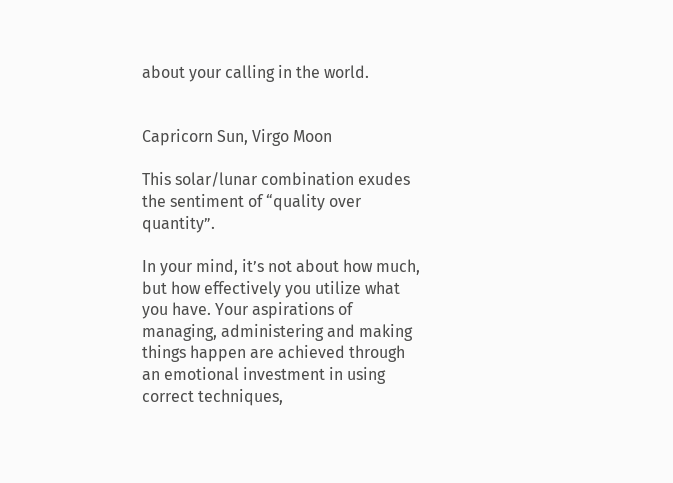about your calling in the world.


Capricorn Sun, Virgo Moon

This solar/lunar combination exudes the sentiment of “quality over quantity”.

In your mind, it’s not about how much, but how effectively you utilize what you have. Your aspirations of managing, administering and making things happen are achieved through an emotional investment in using correct techniques,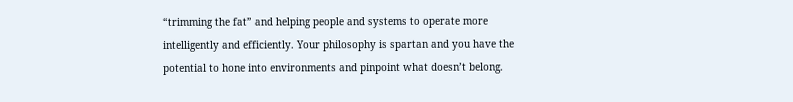“trimming the fat” and helping people and systems to operate more intelligently and efficiently. Your philosophy is spartan and you have the potential to hone into environments and pinpoint what doesn’t belong.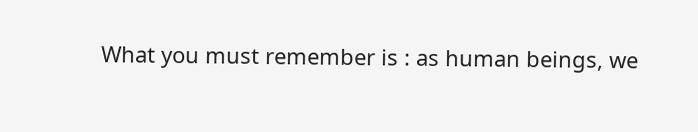What you must remember is : as human beings, we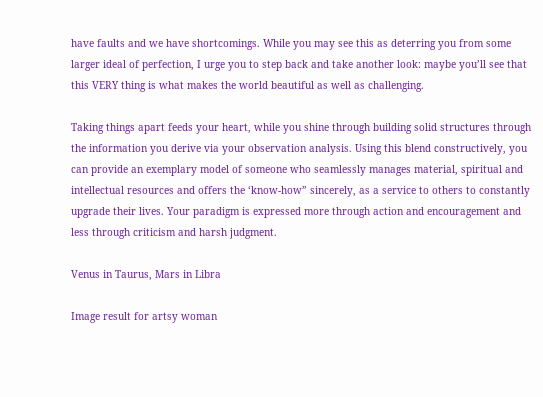have faults and we have shortcomings. While you may see this as deterring you from some larger ideal of perfection, I urge you to step back and take another look: maybe you’ll see that this VERY thing is what makes the world beautiful as well as challenging.

Taking things apart feeds your heart, while you shine through building solid structures through the information you derive via your observation analysis. Using this blend constructively, you can provide an exemplary model of someone who seamlessly manages material, spiritual and intellectual resources and offers the ‘know-how” sincerely, as a service to others to constantly upgrade their lives. Your paradigm is expressed more through action and encouragement and less through criticism and harsh judgment.

Venus in Taurus, Mars in Libra

Image result for artsy woman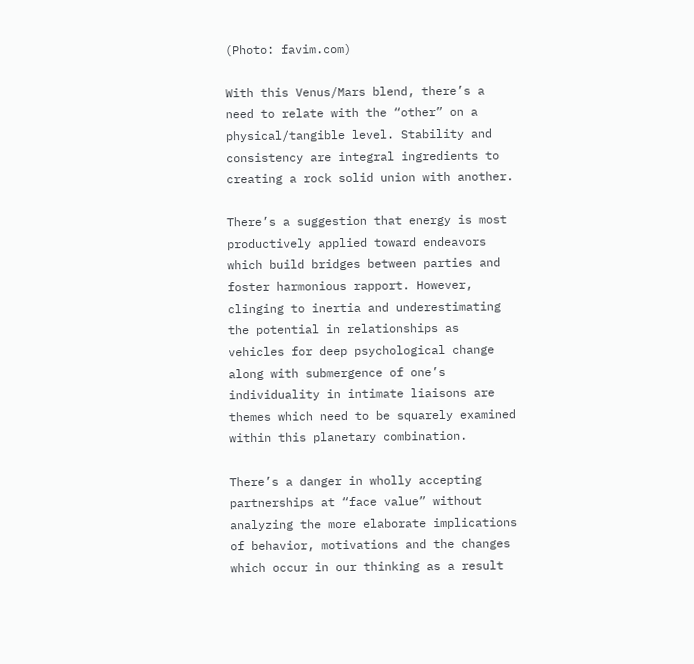(Photo: favim.com)

With this Venus/Mars blend, there’s a need to relate with the “other” on a physical/tangible level. Stability and consistency are integral ingredients to creating a rock solid union with another.

There’s a suggestion that energy is most productively applied toward endeavors which build bridges between parties and foster harmonious rapport. However,  clinging to inertia and underestimating the potential in relationships as vehicles for deep psychological change along with submergence of one’s individuality in intimate liaisons are themes which need to be squarely examined within this planetary combination.

There’s a danger in wholly accepting partnerships at “face value” without analyzing the more elaborate implications of behavior, motivations and the changes which occur in our thinking as a result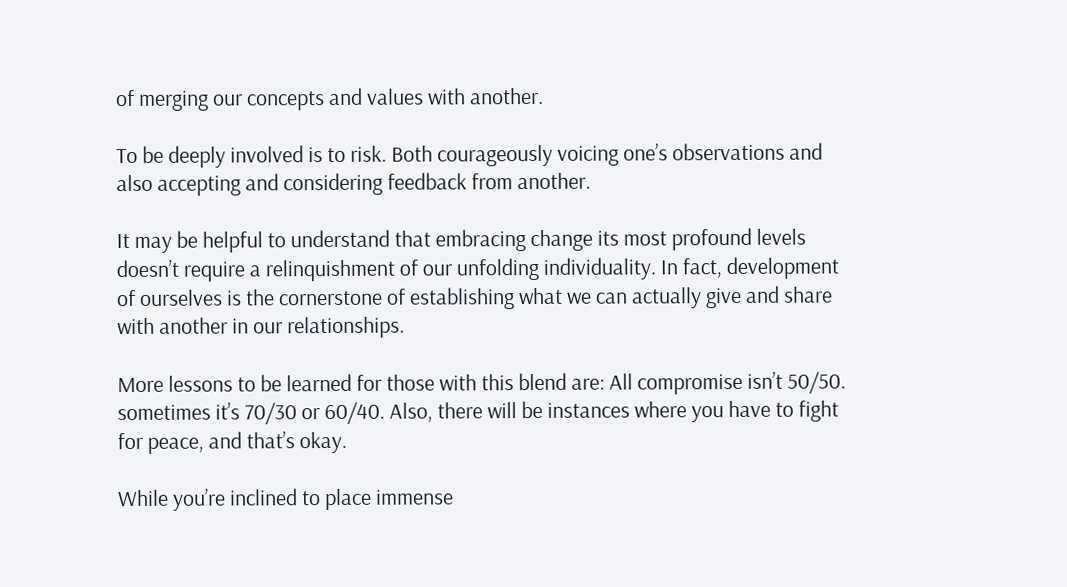of merging our concepts and values with another.

To be deeply involved is to risk. Both courageously voicing one’s observations and also accepting and considering feedback from another.

It may be helpful to understand that embracing change its most profound levels doesn’t require a relinquishment of our unfolding individuality. In fact, development of ourselves is the cornerstone of establishing what we can actually give and share with another in our relationships.

More lessons to be learned for those with this blend are: All compromise isn’t 50/50. sometimes it’s 70/30 or 60/40. Also, there will be instances where you have to fight for peace, and that’s okay.

While you’re inclined to place immense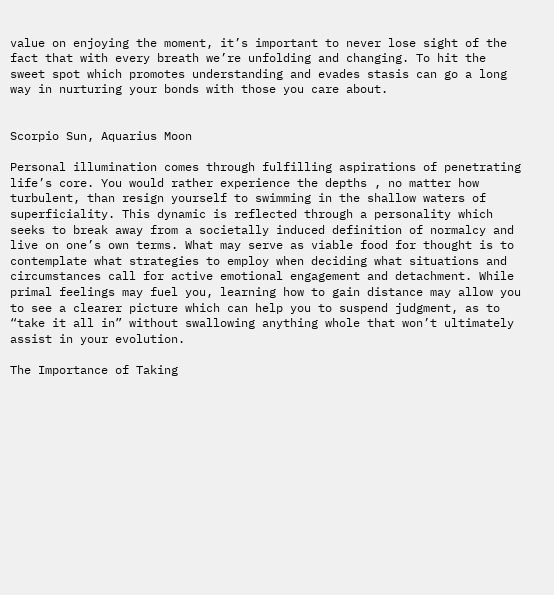value on enjoying the moment, it’s important to never lose sight of the fact that with every breath we’re unfolding and changing. To hit the sweet spot which promotes understanding and evades stasis can go a long way in nurturing your bonds with those you care about.


Scorpio Sun, Aquarius Moon

Personal illumination comes through fulfilling aspirations of penetrating life’s core. You would rather experience the depths , no matter how turbulent, than resign yourself to swimming in the shallow waters of superficiality. This dynamic is reflected through a personality which seeks to break away from a societally induced definition of normalcy and live on one’s own terms. What may serve as viable food for thought is to contemplate what strategies to employ when deciding what situations and circumstances call for active emotional engagement and detachment. While primal feelings may fuel you, learning how to gain distance may allow you to see a clearer picture which can help you to suspend judgment, as to “take it all in” without swallowing anything whole that won’t ultimately assist in your evolution.

The Importance of Taking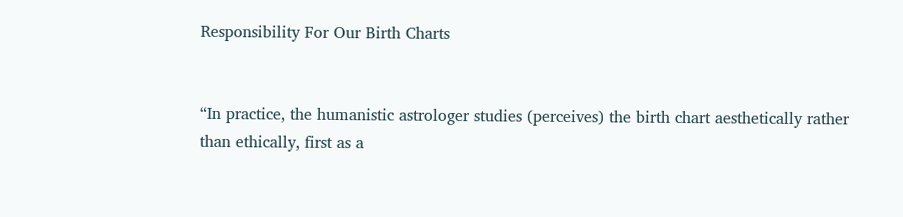Responsibility For Our Birth Charts


“In practice, the humanistic astrologer studies (perceives) the birth chart aesthetically rather than ethically, first as a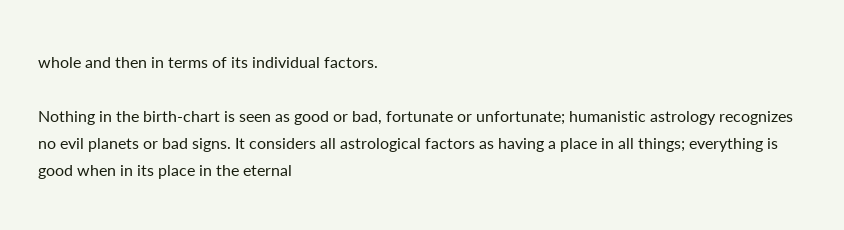whole and then in terms of its individual factors.

Nothing in the birth-chart is seen as good or bad, fortunate or unfortunate; humanistic astrology recognizes no evil planets or bad signs. It considers all astrological factors as having a place in all things; everything is good when in its place in the eternal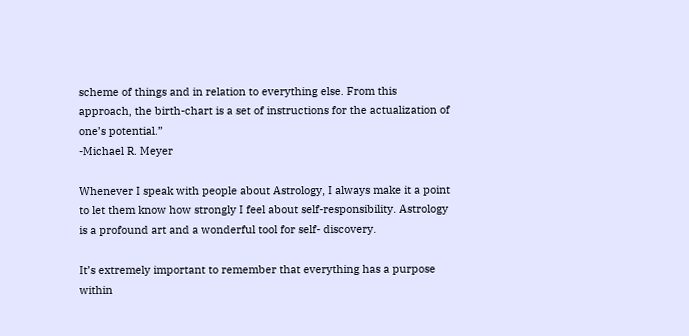scheme of things and in relation to everything else. From this approach, the birth-chart is a set of instructions for the actualization of one’s potential.”
-Michael R. Meyer

Whenever I speak with people about Astrology, I always make it a point to let them know how strongly I feel about self-responsibility. Astrology is a profound art and a wonderful tool for self- discovery.

It’s extremely important to remember that everything has a purpose within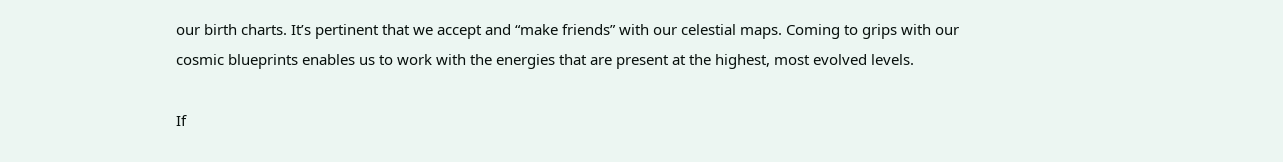our birth charts. It’s pertinent that we accept and “make friends” with our celestial maps. Coming to grips with our cosmic blueprints enables us to work with the energies that are present at the highest, most evolved levels.

If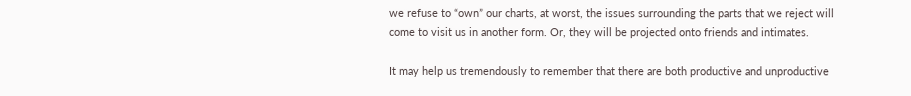we refuse to “own” our charts, at worst, the issues surrounding the parts that we reject will come to visit us in another form. Or, they will be projected onto friends and intimates.

It may help us tremendously to remember that there are both productive and unproductive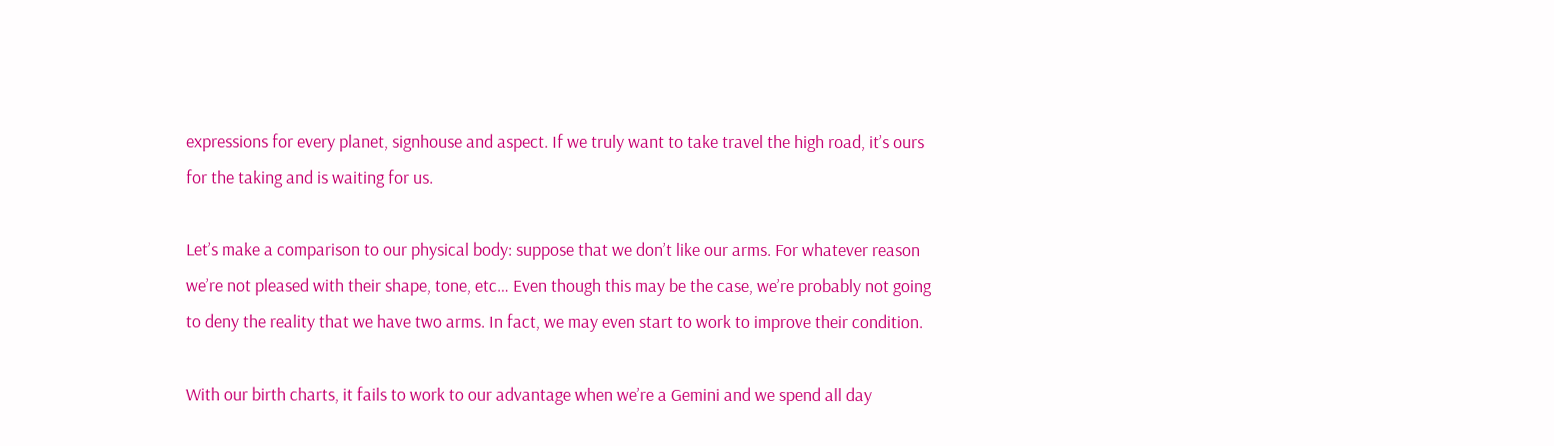expressions for every planet, signhouse and aspect. If we truly want to take travel the high road, it’s ours for the taking and is waiting for us.

Let’s make a comparison to our physical body: suppose that we don’t like our arms. For whatever reason we’re not pleased with their shape, tone, etc… Even though this may be the case, we’re probably not going to deny the reality that we have two arms. In fact, we may even start to work to improve their condition.

With our birth charts, it fails to work to our advantage when we’re a Gemini and we spend all day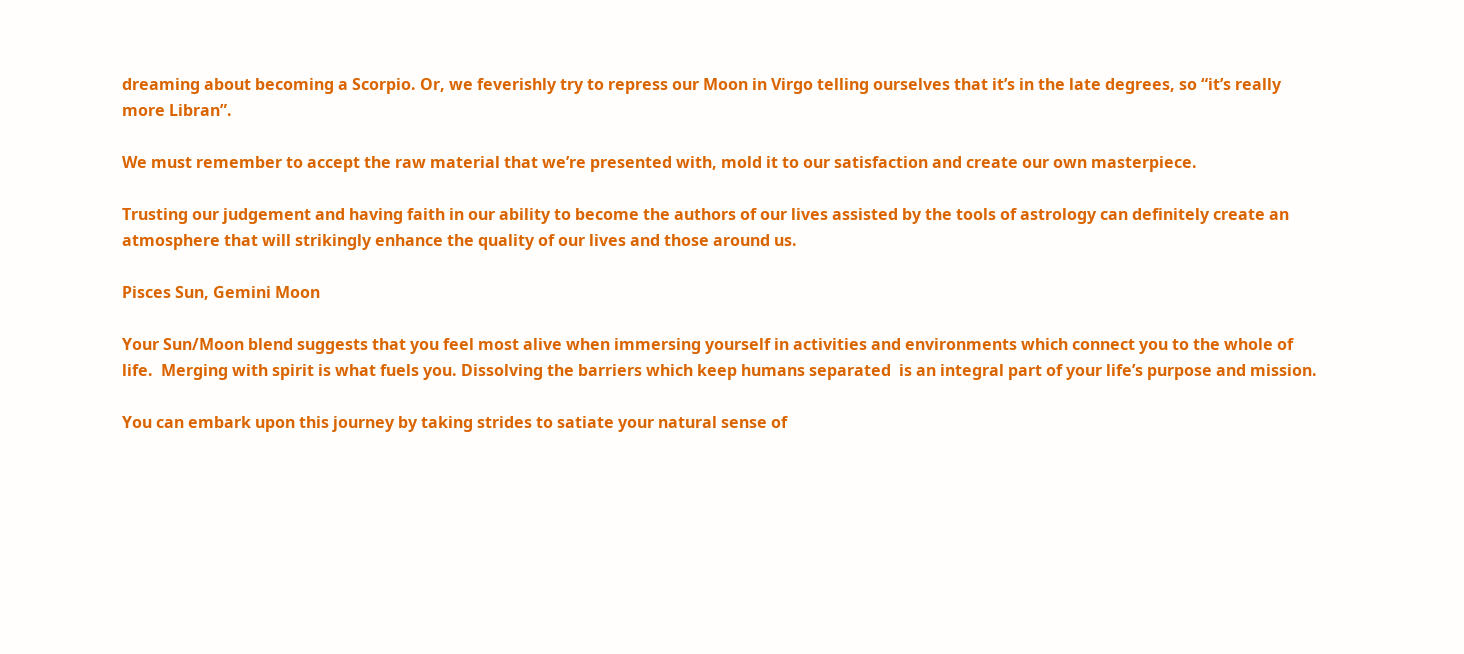dreaming about becoming a Scorpio. Or, we feverishly try to repress our Moon in Virgo telling ourselves that it’s in the late degrees, so “it’s really more Libran”.

We must remember to accept the raw material that we’re presented with, mold it to our satisfaction and create our own masterpiece.

Trusting our judgement and having faith in our ability to become the authors of our lives assisted by the tools of astrology can definitely create an atmosphere that will strikingly enhance the quality of our lives and those around us.

Pisces Sun, Gemini Moon

Your Sun/Moon blend suggests that you feel most alive when immersing yourself in activities and environments which connect you to the whole of life.  Merging with spirit is what fuels you. Dissolving the barriers which keep humans separated  is an integral part of your life’s purpose and mission.

You can embark upon this journey by taking strides to satiate your natural sense of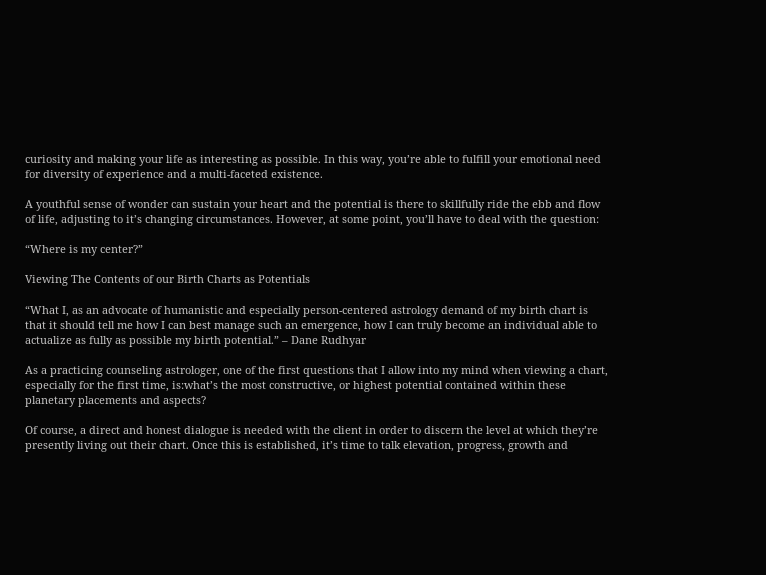curiosity and making your life as interesting as possible. In this way, you’re able to fulfill your emotional need for diversity of experience and a multi-faceted existence.

A youthful sense of wonder can sustain your heart and the potential is there to skillfully ride the ebb and flow of life, adjusting to it’s changing circumstances. However, at some point, you’ll have to deal with the question:

“Where is my center?”

Viewing The Contents of our Birth Charts as Potentials

“What I, as an advocate of humanistic and especially person-centered astrology demand of my birth chart is that it should tell me how I can best manage such an emergence, how I can truly become an individual able to actualize as fully as possible my birth potential.” – Dane Rudhyar

As a practicing counseling astrologer, one of the first questions that I allow into my mind when viewing a chart, especially for the first time, is:what’s the most constructive, or highest potential contained within these planetary placements and aspects?

Of course, a direct and honest dialogue is needed with the client in order to discern the level at which they’re presently living out their chart. Once this is established, it’s time to talk elevation, progress, growth and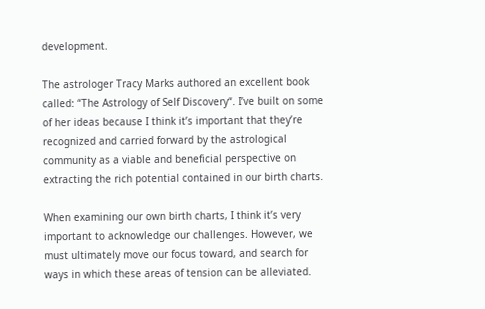development.

The astrologer Tracy Marks authored an excellent book called: “The Astrology of Self Discovery“. I’ve built on some of her ideas because I think it’s important that they’re recognized and carried forward by the astrological community as a viable and beneficial perspective on extracting the rich potential contained in our birth charts.

When examining our own birth charts, I think it’s very important to acknowledge our challenges. However, we must ultimately move our focus toward, and search for ways in which these areas of tension can be alleviated.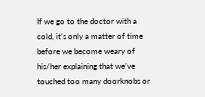If we go to the doctor with a cold, it’s only a matter of time before we become weary of his/her explaining that we’ve touched too many doorknobs or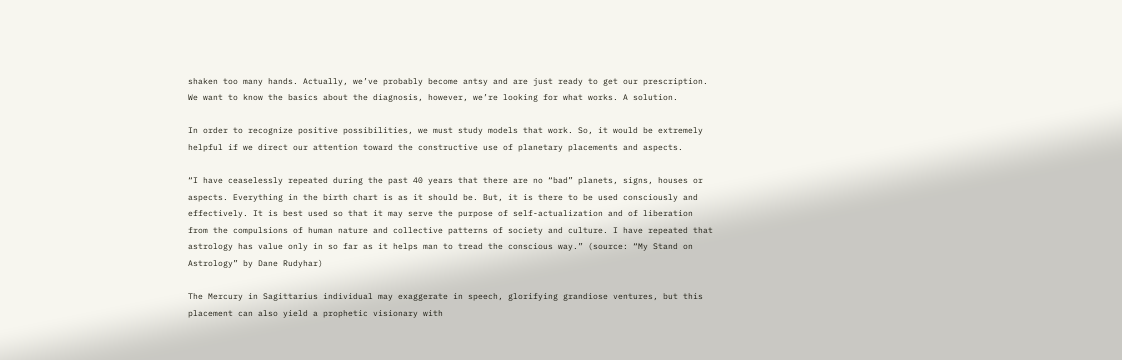shaken too many hands. Actually, we’ve probably become antsy and are just ready to get our prescription. We want to know the basics about the diagnosis, however, we’re looking for what works. A solution.

In order to recognize positive possibilities, we must study models that work. So, it would be extremely helpful if we direct our attention toward the constructive use of planetary placements and aspects.

“I have ceaselessly repeated during the past 40 years that there are no “bad” planets, signs, houses or aspects. Everything in the birth chart is as it should be. But, it is there to be used consciously and effectively. It is best used so that it may serve the purpose of self-actualization and of liberation from the compulsions of human nature and collective patterns of society and culture. I have repeated that astrology has value only in so far as it helps man to tread the conscious way.” (source: “My Stand on Astrology” by Dane Rudyhar)

The Mercury in Sagittarius individual may exaggerate in speech, glorifying grandiose ventures, but this placement can also yield a prophetic visionary with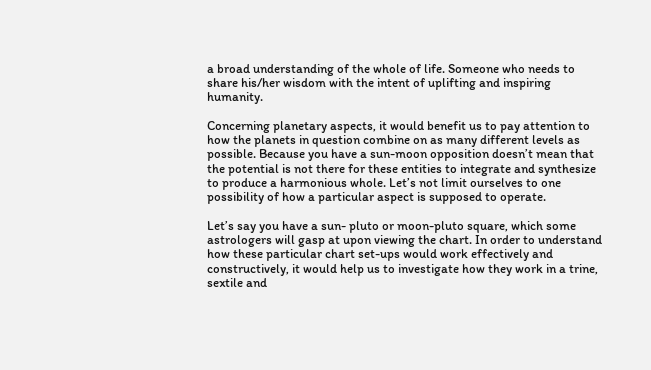a broad understanding of the whole of life. Someone who needs to share his/her wisdom with the intent of uplifting and inspiring humanity.

Concerning planetary aspects, it would benefit us to pay attention to how the planets in question combine on as many different levels as possible. Because you have a sun-moon opposition doesn’t mean that the potential is not there for these entities to integrate and synthesize to produce a harmonious whole. Let’s not limit ourselves to one possibility of how a particular aspect is supposed to operate.

Let’s say you have a sun- pluto or moon-pluto square, which some astrologers will gasp at upon viewing the chart. In order to understand how these particular chart set-ups would work effectively and constructively, it would help us to investigate how they work in a trine, sextile and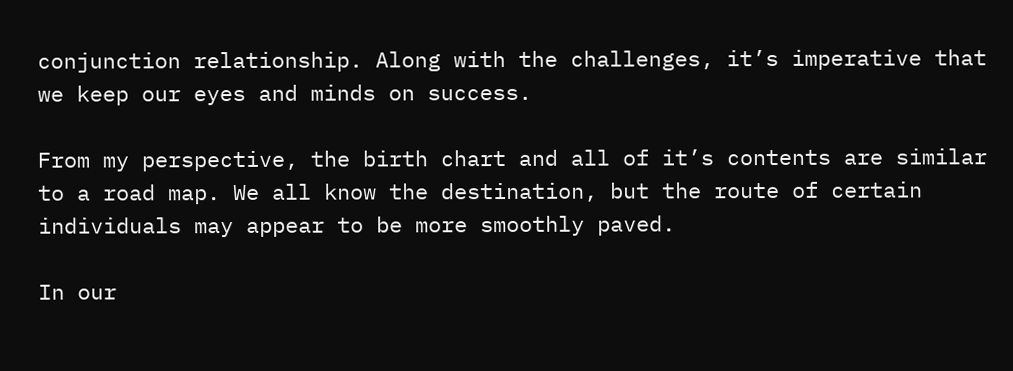conjunction relationship. Along with the challenges, it’s imperative that we keep our eyes and minds on success.

From my perspective, the birth chart and all of it’s contents are similar to a road map. We all know the destination, but the route of certain individuals may appear to be more smoothly paved.

In our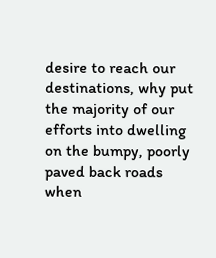desire to reach our destinations, why put the majority of our efforts into dwelling on the bumpy, poorly paved back roads when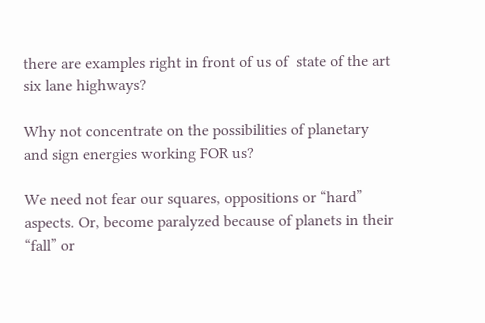there are examples right in front of us of  state of the art six lane highways?

Why not concentrate on the possibilities of planetary and sign energies working FOR us?

We need not fear our squares, oppositions or “hard” aspects. Or, become paralyzed because of planets in their “fall” or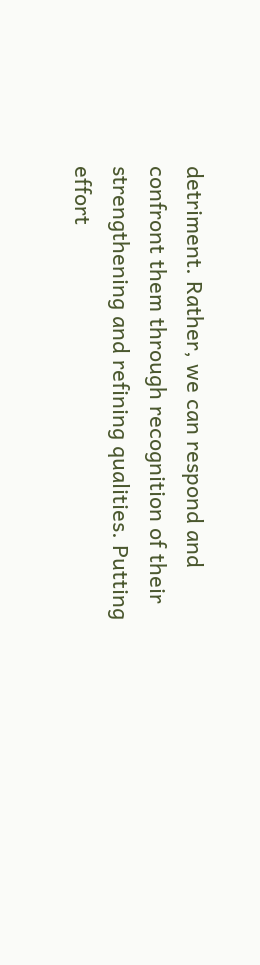detriment. Rather, we can respond and confront them through recognition of their strengthening and refining qualities. Putting effort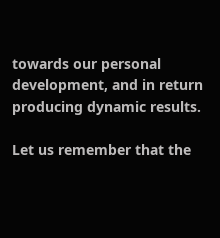towards our personal development, and in return producing dynamic results.

Let us remember that the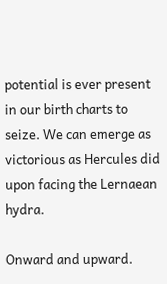potential is ever present in our birth charts to seize. We can emerge as victorious as Hercules did upon facing the Lernaean hydra.

Onward and upward.